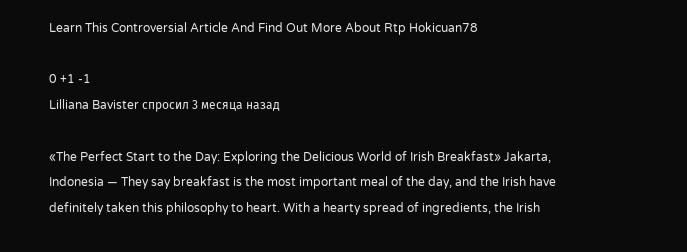Learn This Controversial Article And Find Out More About Rtp Hokicuan78

0 +1 -1
Lilliana Bavister спросил 3 месяца назад

«The Perfect Start to the Day: Exploring the Delicious World of Irish Breakfast» Jakarta, Indonesia — They say breakfast is the most important meal of the day, and the Irish have definitely taken this philosophy to heart. With a hearty spread of ingredients, the Irish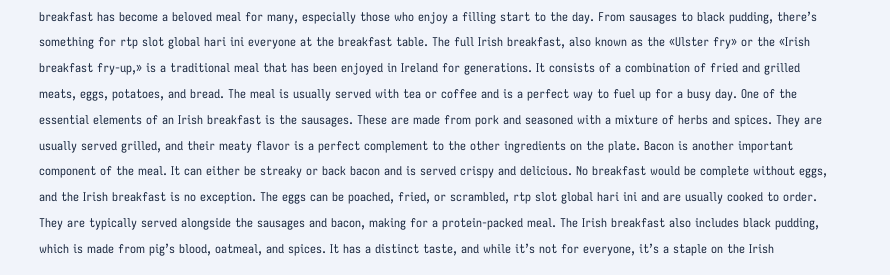breakfast has become a beloved meal for many, especially those who enjoy a filling start to the day. From sausages to black pudding, there’s something for rtp slot global hari ini everyone at the breakfast table. The full Irish breakfast, also known as the «Ulster fry» or the «Irish breakfast fry-up,» is a traditional meal that has been enjoyed in Ireland for generations. It consists of a combination of fried and grilled meats, eggs, potatoes, and bread. The meal is usually served with tea or coffee and is a perfect way to fuel up for a busy day. One of the essential elements of an Irish breakfast is the sausages. These are made from pork and seasoned with a mixture of herbs and spices. They are usually served grilled, and their meaty flavor is a perfect complement to the other ingredients on the plate. Bacon is another important component of the meal. It can either be streaky or back bacon and is served crispy and delicious. No breakfast would be complete without eggs, and the Irish breakfast is no exception. The eggs can be poached, fried, or scrambled, rtp slot global hari ini and are usually cooked to order. They are typically served alongside the sausages and bacon, making for a protein-packed meal. The Irish breakfast also includes black pudding, which is made from pig’s blood, oatmeal, and spices. It has a distinct taste, and while it’s not for everyone, it’s a staple on the Irish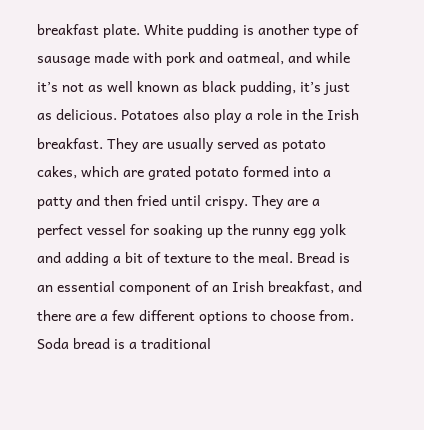breakfast plate. White pudding is another type of sausage made with pork and oatmeal, and while it’s not as well known as black pudding, it’s just as delicious. Potatoes also play a role in the Irish breakfast. They are usually served as potato cakes, which are grated potato formed into a patty and then fried until crispy. They are a perfect vessel for soaking up the runny egg yolk and adding a bit of texture to the meal. Bread is an essential component of an Irish breakfast, and there are a few different options to choose from. Soda bread is a traditional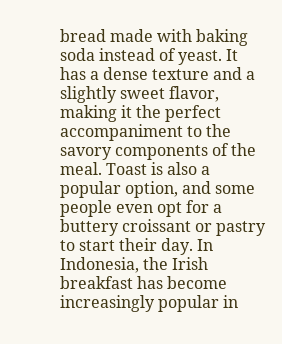bread made with baking soda instead of yeast. It has a dense texture and a slightly sweet flavor, making it the perfect accompaniment to the savory components of the meal. Toast is also a popular option, and some people even opt for a buttery croissant or pastry to start their day. In Indonesia, the Irish breakfast has become increasingly popular in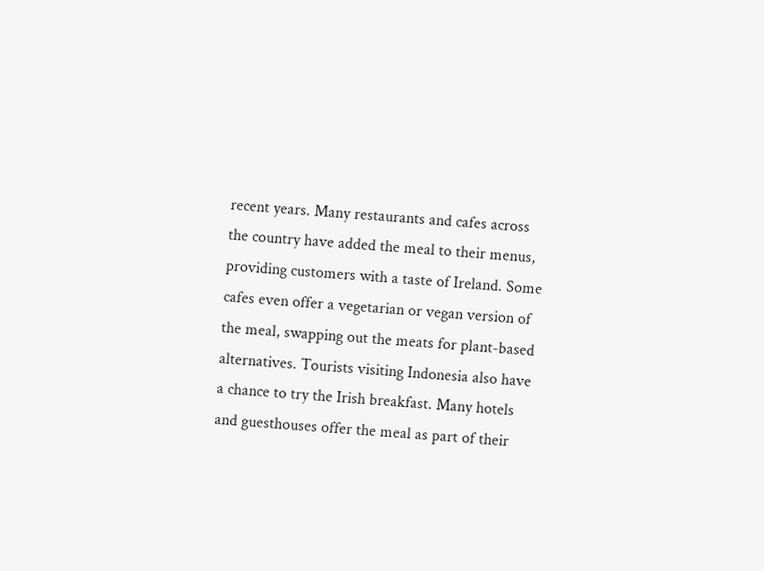recent years. Many restaurants and cafes across the country have added the meal to their menus, providing customers with a taste of Ireland. Some cafes even offer a vegetarian or vegan version of the meal, swapping out the meats for plant-based alternatives. Tourists visiting Indonesia also have a chance to try the Irish breakfast. Many hotels and guesthouses offer the meal as part of their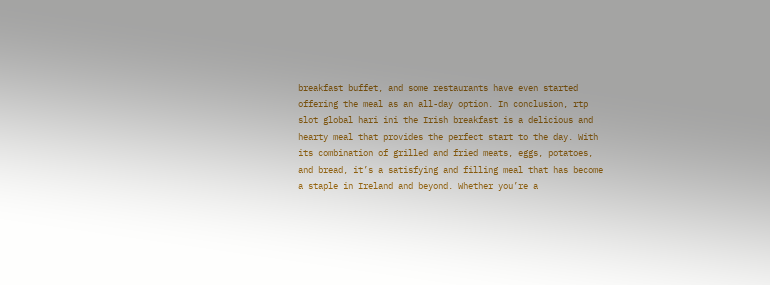breakfast buffet, and some restaurants have even started offering the meal as an all-day option. In conclusion, rtp slot global hari ini the Irish breakfast is a delicious and hearty meal that provides the perfect start to the day. With its combination of grilled and fried meats, eggs, potatoes, and bread, it’s a satisfying and filling meal that has become a staple in Ireland and beyond. Whether you’re a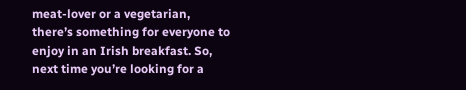meat-lover or a vegetarian, there’s something for everyone to enjoy in an Irish breakfast. So, next time you’re looking for a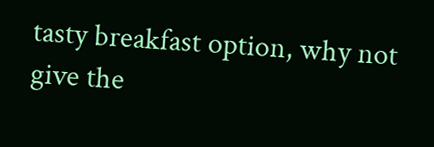tasty breakfast option, why not give the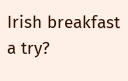Irish breakfast a try?